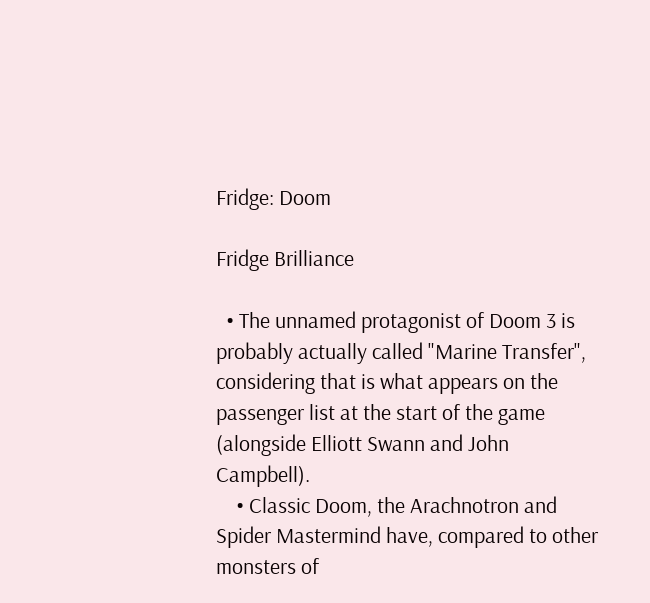Fridge: Doom

Fridge Brilliance

  • The unnamed protagonist of Doom 3 is probably actually called "Marine Transfer", considering that is what appears on the passenger list at the start of the game (alongside Elliott Swann and John Campbell).
    • Classic Doom, the Arachnotron and Spider Mastermind have, compared to other monsters of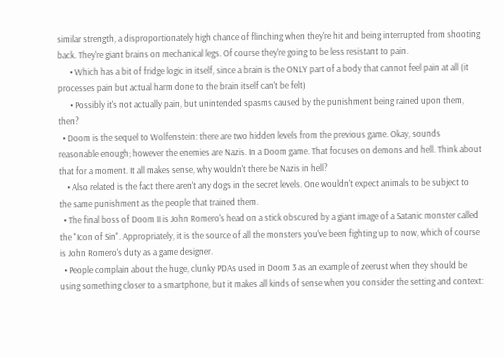similar strength, a disproportionately high chance of flinching when they're hit and being interrupted from shooting back. They're giant brains on mechanical legs. Of course they're going to be less resistant to pain.
      • Which has a bit of fridge logic in itself, since a brain is the ONLY part of a body that cannot feel pain at all (it processes pain but actual harm done to the brain itself can't be felt)
      • Possibly it's not actually pain, but unintended spasms caused by the punishment being rained upon them, then?
  • Doom is the sequel to Wolfenstein: there are two hidden levels from the previous game. Okay, sounds reasonable enough; however the enemies are Nazis. In a Doom game. That focuses on demons and hell. Think about that for a moment. It all makes sense, why wouldn't there be Nazis in hell?
    • Also related is the fact there aren't any dogs in the secret levels. One wouldn't expect animals to be subject to the same punishment as the people that trained them.
  • The final boss of Doom II is John Romero's head on a stick obscured by a giant image of a Satanic monster called the "Icon of Sin". Appropriately, it is the source of all the monsters you've been fighting up to now, which of course is John Romero's duty as a game designer.
  • People complain about the huge, clunky PDAs used in Doom 3 as an example of zeerust when they should be using something closer to a smartphone, but it makes all kinds of sense when you consider the setting and context: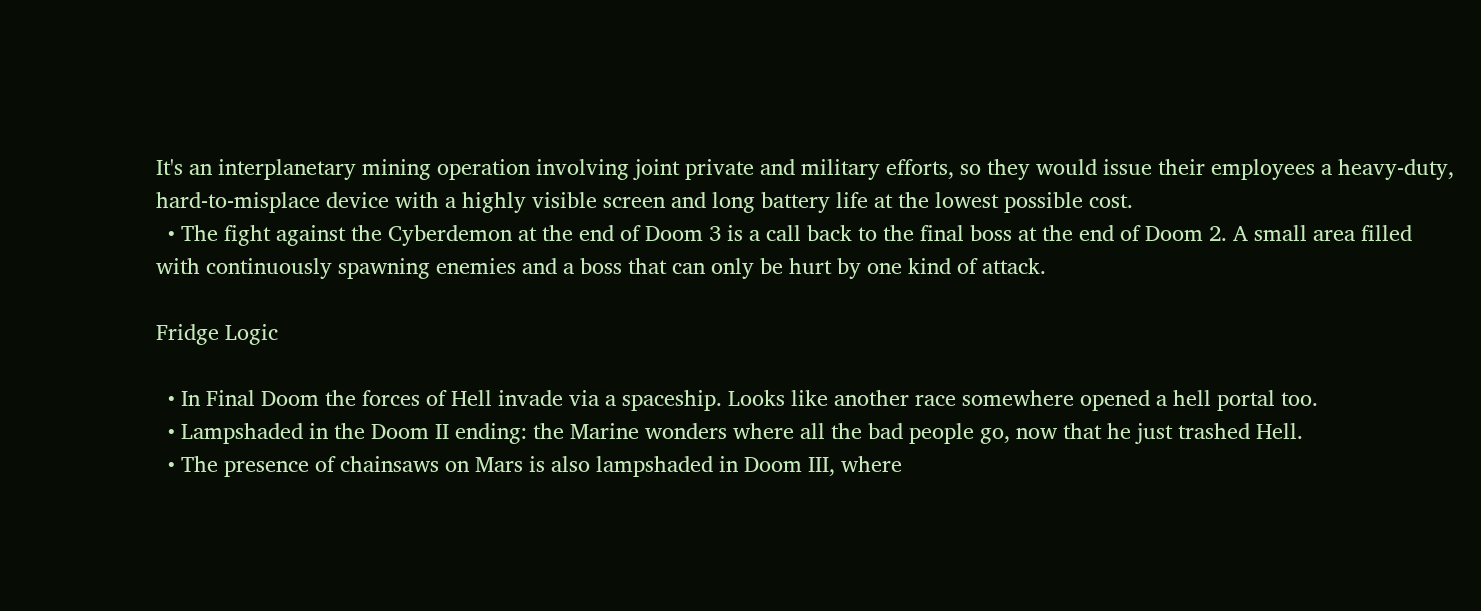It's an interplanetary mining operation involving joint private and military efforts, so they would issue their employees a heavy-duty, hard-to-misplace device with a highly visible screen and long battery life at the lowest possible cost.
  • The fight against the Cyberdemon at the end of Doom 3 is a call back to the final boss at the end of Doom 2. A small area filled with continuously spawning enemies and a boss that can only be hurt by one kind of attack.

Fridge Logic

  • In Final Doom the forces of Hell invade via a spaceship. Looks like another race somewhere opened a hell portal too.
  • Lampshaded in the Doom II ending: the Marine wonders where all the bad people go, now that he just trashed Hell.
  • The presence of chainsaws on Mars is also lampshaded in Doom III, where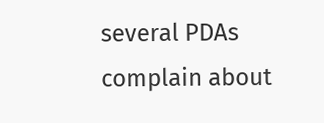several PDAs complain about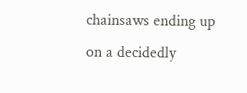chainsaws ending up on a decidedly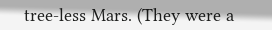tree-less Mars. (They were a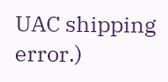UAC shipping error.)